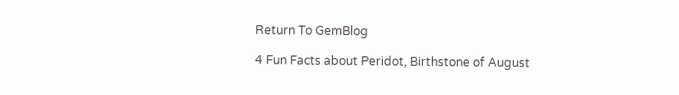Return To GemBlog

4 Fun Facts about Peridot, Birthstone of August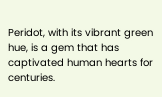Peridot, with its vibrant green hue, is a gem that has captivated human hearts for centuries.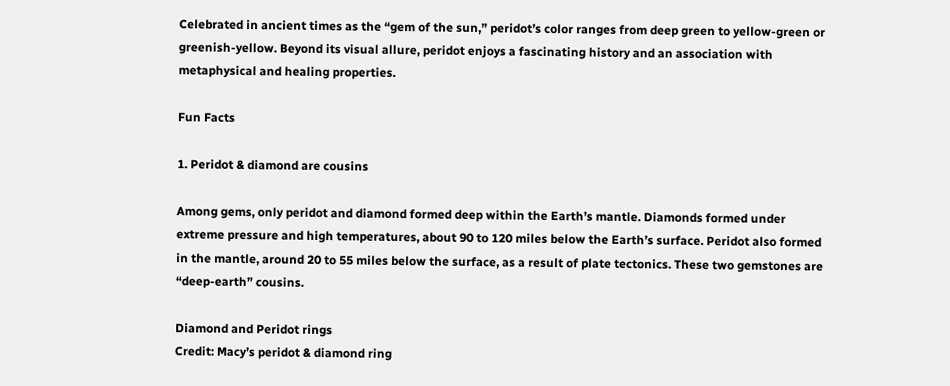Celebrated in ancient times as the “gem of the sun,” peridot’s color ranges from deep green to yellow-green or greenish-yellow. Beyond its visual allure, peridot enjoys a fascinating history and an association with metaphysical and healing properties.

Fun Facts

1. Peridot & diamond are cousins

Among gems, only peridot and diamond formed deep within the Earth’s mantle. Diamonds formed under extreme pressure and high temperatures, about 90 to 120 miles below the Earth’s surface. Peridot also formed in the mantle, around 20 to 55 miles below the surface, as a result of plate tectonics. These two gemstones are “deep-earth” cousins.

Diamond and Peridot rings
Credit: Macy’s peridot & diamond ring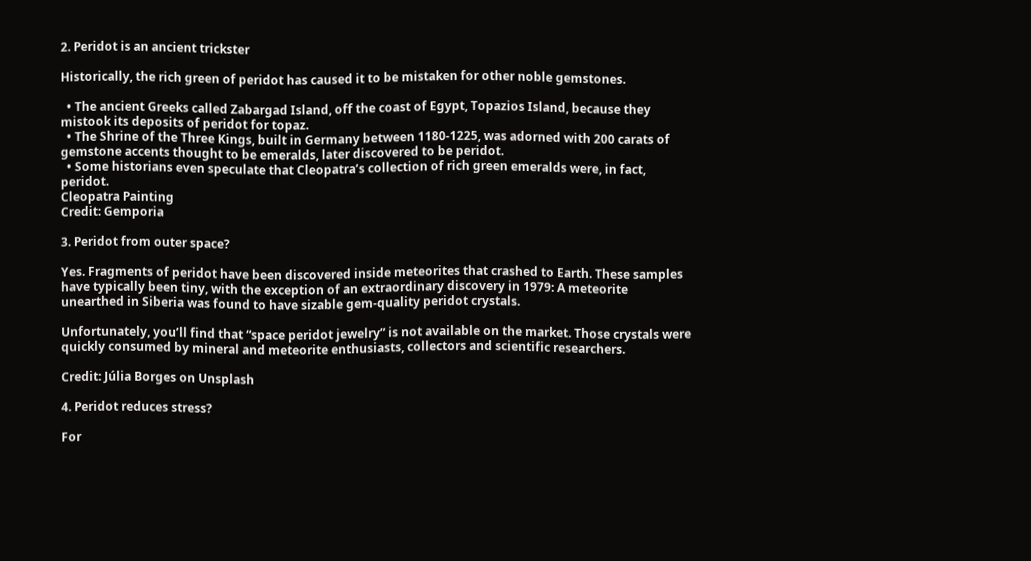2. Peridot is an ancient trickster

Historically, the rich green of peridot has caused it to be mistaken for other noble gemstones.

  • The ancient Greeks called Zabargad Island, off the coast of Egypt, Topazios Island, because they mistook its deposits of peridot for topaz.
  • The Shrine of the Three Kings, built in Germany between 1180-1225, was adorned with 200 carats of gemstone accents thought to be emeralds, later discovered to be peridot.
  • Some historians even speculate that Cleopatra’s collection of rich green emeralds were, in fact, peridot.
Cleopatra Painting
Credit: Gemporia

3. Peridot from outer space?

Yes. Fragments of peridot have been discovered inside meteorites that crashed to Earth. These samples have typically been tiny, with the exception of an extraordinary discovery in 1979: A meteorite unearthed in Siberia was found to have sizable gem-quality peridot crystals.

Unfortunately, you’ll find that “space peridot jewelry” is not available on the market. Those crystals were quickly consumed by mineral and meteorite enthusiasts, collectors and scientific researchers.

Credit: Júlia Borges on Unsplash

4. Peridot reduces stress?

For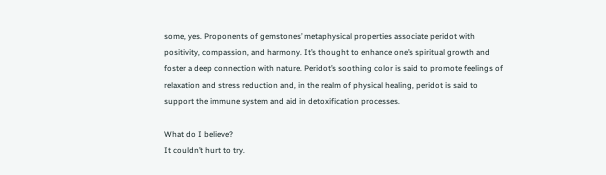some, yes. Proponents of gemstones’ metaphysical properties associate peridot with positivity, compassion, and harmony. It’s thought to enhance one’s spiritual growth and foster a deep connection with nature. Peridot’s soothing color is said to promote feelings of relaxation and stress reduction and, in the realm of physical healing, peridot is said to support the immune system and aid in detoxification processes.

What do I believe?
It couldn’t hurt to try.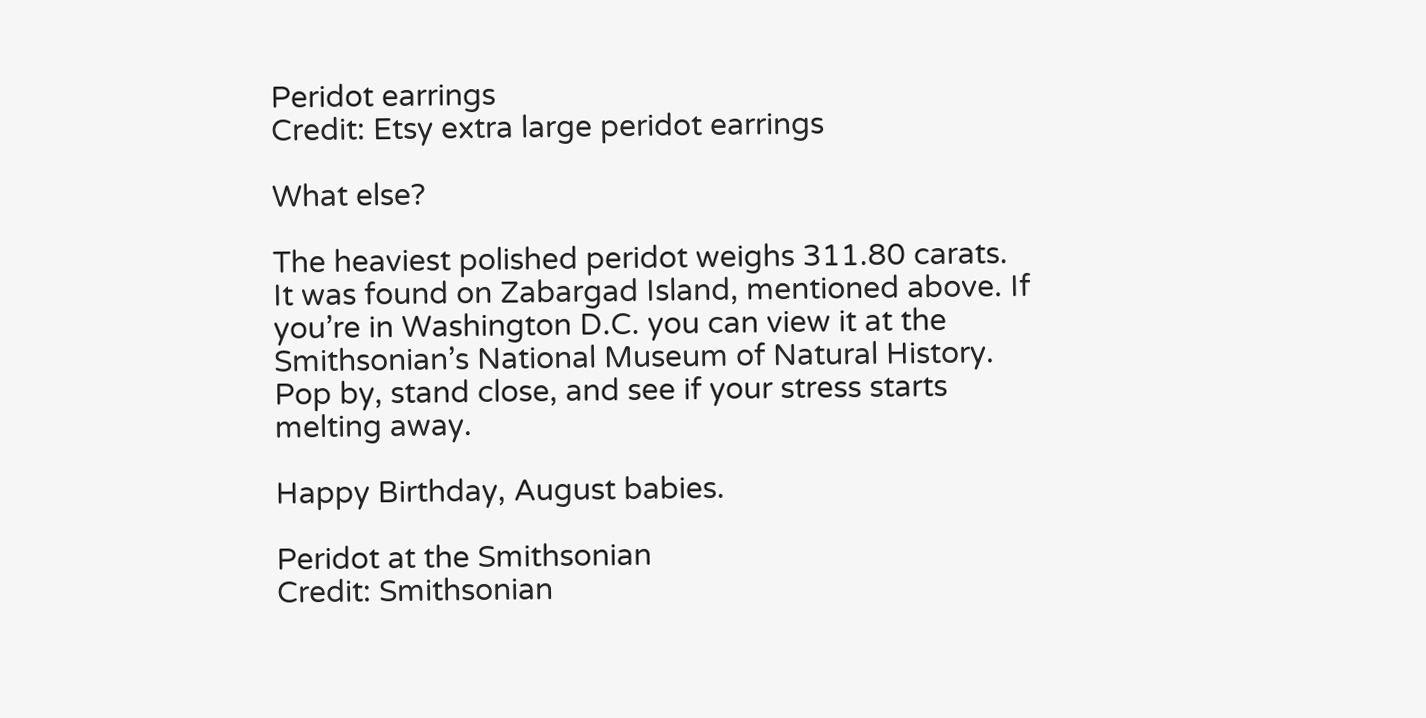Peridot earrings
Credit: Etsy extra large peridot earrings

What else?

The heaviest polished peridot weighs 311.80 carats. It was found on Zabargad Island, mentioned above. If you’re in Washington D.C. you can view it at the Smithsonian’s National Museum of Natural History. Pop by, stand close, and see if your stress starts melting away.

Happy Birthday, August babies.

Peridot at the Smithsonian
Credit: Smithsonian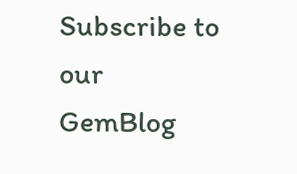Subscribe to our GemBlog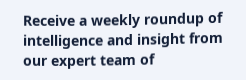Receive a weekly roundup of intelligence and insight from our expert team of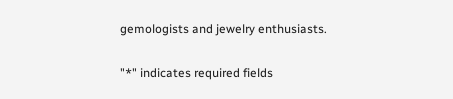gemologists and jewelry enthusiasts.

"*" indicates required fields